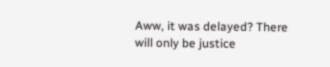Aww, it was delayed? There will only be justice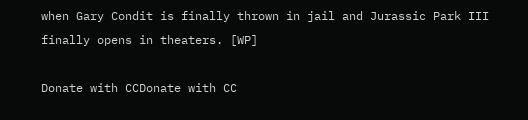when Gary Condit is finally thrown in jail and Jurassic Park III finally opens in theaters. [WP]

Donate with CCDonate with CC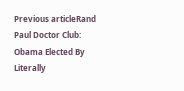Previous articleRand Paul Doctor Club: Obama Elected By Literally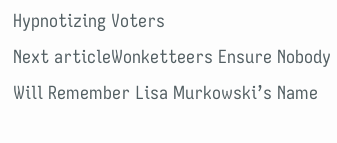Hypnotizing Voters
Next articleWonketteers Ensure Nobody Will Remember Lisa Murkowski’s Name